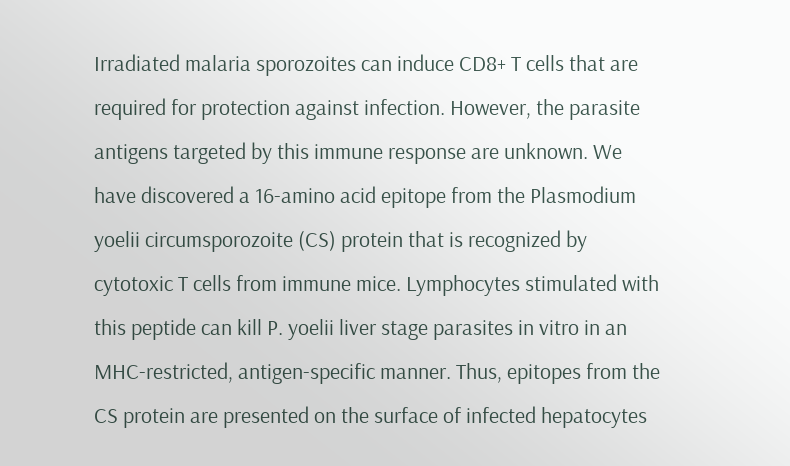Irradiated malaria sporozoites can induce CD8+ T cells that are required for protection against infection. However, the parasite antigens targeted by this immune response are unknown. We have discovered a 16-amino acid epitope from the Plasmodium yoelii circumsporozoite (CS) protein that is recognized by cytotoxic T cells from immune mice. Lymphocytes stimulated with this peptide can kill P. yoelii liver stage parasites in vitro in an MHC-restricted, antigen-specific manner. Thus, epitopes from the CS protein are presented on the surface of infected hepatocytes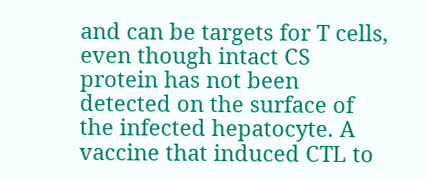and can be targets for T cells, even though intact CS protein has not been detected on the surface of the infected hepatocyte. A vaccine that induced CTL to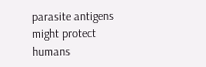parasite antigens might protect humans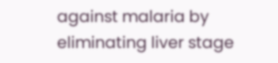against malaria by eliminating liver stage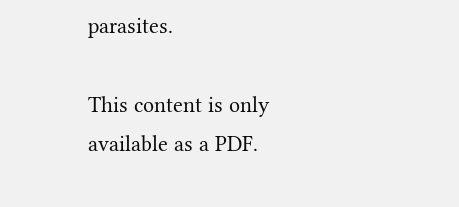parasites.

This content is only available as a PDF.